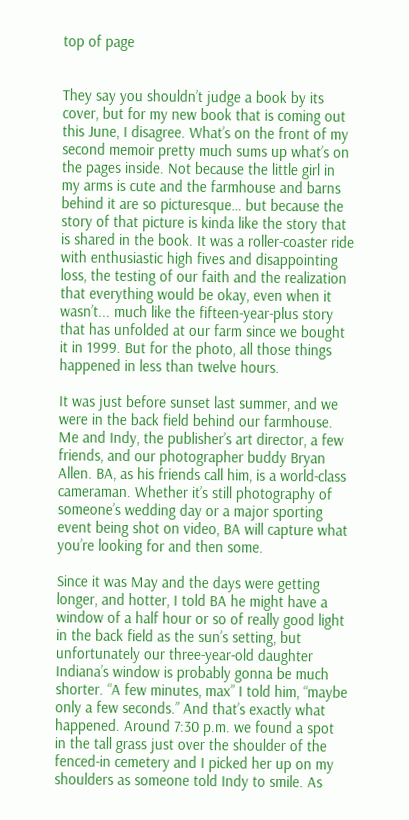top of page


They say you shouldn’t judge a book by its cover, but for my new book that is coming out this June, I disagree. What’s on the front of my second memoir pretty much sums up what’s on the pages inside. Not because the little girl in my arms is cute and the farmhouse and barns behind it are so picturesque… but because the story of that picture is kinda like the story that is shared in the book. It was a roller-coaster ride with enthusiastic high fives and disappointing loss, the testing of our faith and the realization that everything would be okay, even when it wasn’t... much like the fifteen-year-plus story that has unfolded at our farm since we bought it in 1999. But for the photo, all those things happened in less than twelve hours.

It was just before sunset last summer, and we were in the back field behind our farmhouse. Me and Indy, the publisher’s art director, a few friends, and our photographer buddy Bryan Allen. BA, as his friends call him, is a world-class cameraman. Whether it’s still photography of someone’s wedding day or a major sporting event being shot on video, BA will capture what you’re looking for and then some.

Since it was May and the days were getting longer, and hotter, I told BA he might have a window of a half hour or so of really good light in the back field as the sun’s setting, but unfortunately our three-year-old daughter Indiana’s window is probably gonna be much shorter. “A few minutes, max” I told him, “maybe only a few seconds.” And that’s exactly what happened. Around 7:30 p.m. we found a spot in the tall grass just over the shoulder of the fenced-in cemetery and I picked her up on my shoulders as someone told Indy to smile. As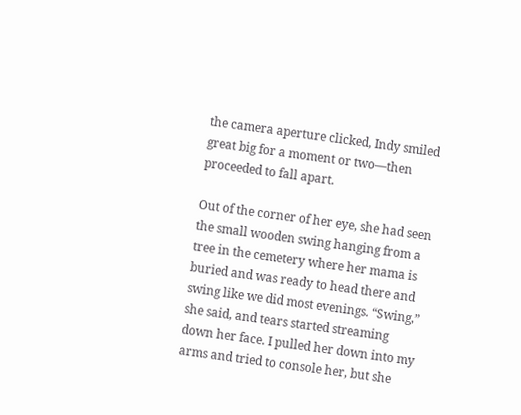the camera aperture clicked, Indy smiled great big for a moment or two—then proceeded to fall apart.

Out of the corner of her eye, she had seen the small wooden swing hanging from a tree in the cemetery where her mama is buried and was ready to head there and swing like we did most evenings. “Swing,” she said, and tears started streaming down her face. I pulled her down into my arms and tried to console her, but she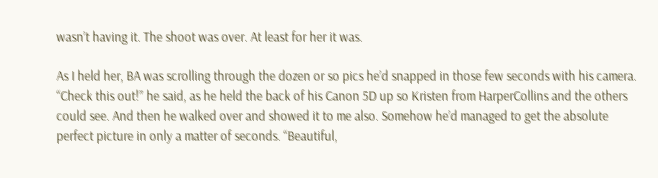wasn’t having it. The shoot was over. At least for her it was.

As I held her, BA was scrolling through the dozen or so pics he’d snapped in those few seconds with his camera. “Check this out!” he said, as he held the back of his Canon 5D up so Kristen from HarperCollins and the others could see. And then he walked over and showed it to me also. Somehow he’d managed to get the absolute perfect picture in only a matter of seconds. “Beautiful,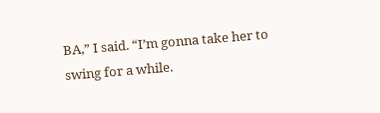BA,” I said. “I’m gonna take her to swing for a while.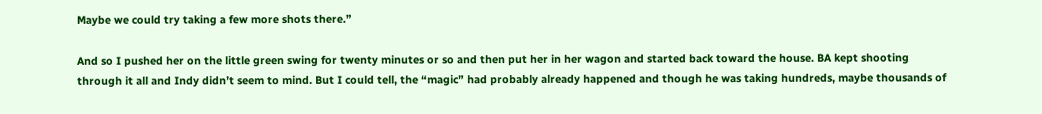Maybe we could try taking a few more shots there.”

And so I pushed her on the little green swing for twenty minutes or so and then put her in her wagon and started back toward the house. BA kept shooting through it all and Indy didn’t seem to mind. But I could tell, the “magic” had probably already happened and though he was taking hundreds, maybe thousands of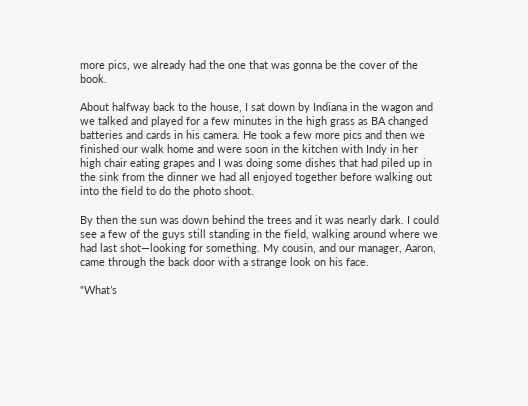more pics, we already had the one that was gonna be the cover of the book.

About halfway back to the house, I sat down by Indiana in the wagon and we talked and played for a few minutes in the high grass as BA changed batteries and cards in his camera. He took a few more pics and then we finished our walk home and were soon in the kitchen with Indy in her high chair eating grapes and I was doing some dishes that had piled up in the sink from the dinner we had all enjoyed together before walking out into the field to do the photo shoot.

By then the sun was down behind the trees and it was nearly dark. I could see a few of the guys still standing in the field, walking around where we had last shot—looking for something. My cousin, and our manager, Aaron, came through the back door with a strange look on his face.

“What’s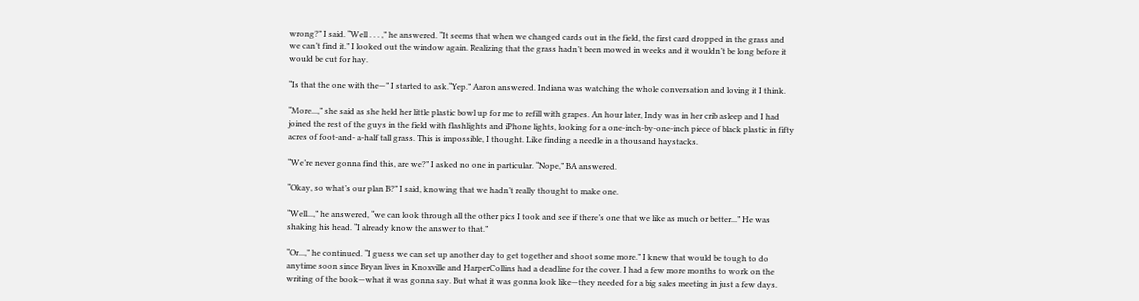wrong?” I said. “Well . . . ,” he answered. “It seems that when we changed cards out in the field, the first card dropped in the grass and we can’t find it.” I looked out the window again. Realizing that the grass hadn’t been mowed in weeks and it wouldn’t be long before it would be cut for hay.

“Is that the one with the—” I started to ask.“Yep.” Aaron answered. Indiana was watching the whole conversation and loving it I think.

“More...,” she said as she held her little plastic bowl up for me to refill with grapes. An hour later, Indy was in her crib asleep and I had joined the rest of the guys in the field with flashlights and iPhone lights, looking for a one-inch-by-one-inch piece of black plastic in fifty acres of foot-and- a-half tall grass. This is impossible, I thought. Like finding a needle in a thousand haystacks.

“We’re never gonna find this, are we?” I asked no one in particular. “Nope,” BA answered.

“Okay, so what’s our plan B?” I said, knowing that we hadn’t really thought to make one.

“Well...,” he answered, “we can look through all the other pics I took and see if there’s one that we like as much or better...” He was shaking his head. “I already know the answer to that.”

“Or...,” he continued. “I guess we can set up another day to get together and shoot some more.” I knew that would be tough to do anytime soon since Bryan lives in Knoxville and HarperCollins had a deadline for the cover. I had a few more months to work on the writing of the book—what it was gonna say. But what it was gonna look like—they needed for a big sales meeting in just a few days.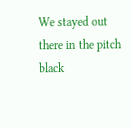We stayed out there in the pitch black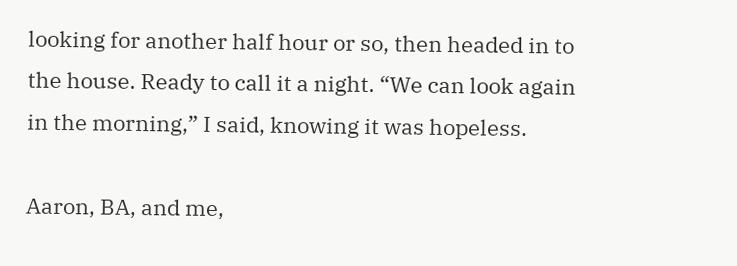looking for another half hour or so, then headed in to the house. Ready to call it a night. “We can look again in the morning,” I said, knowing it was hopeless.

Aaron, BA, and me,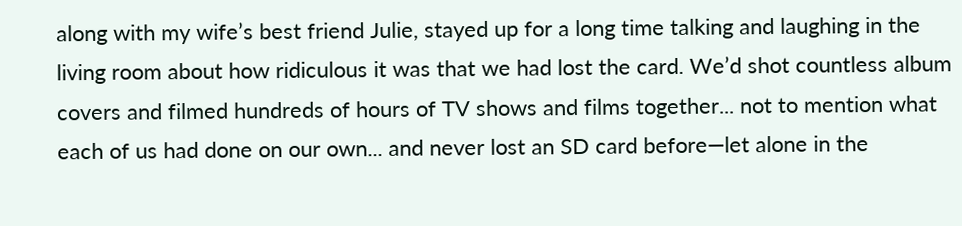along with my wife’s best friend Julie, stayed up for a long time talking and laughing in the living room about how ridiculous it was that we had lost the card. We’d shot countless album covers and filmed hundreds of hours of TV shows and films together... not to mention what each of us had done on our own... and never lost an SD card before—let alone in the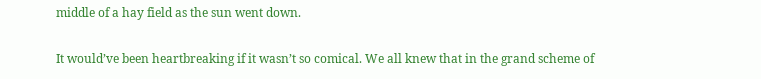middle of a hay field as the sun went down.

It would’ve been heartbreaking if it wasn’t so comical. We all knew that in the grand scheme of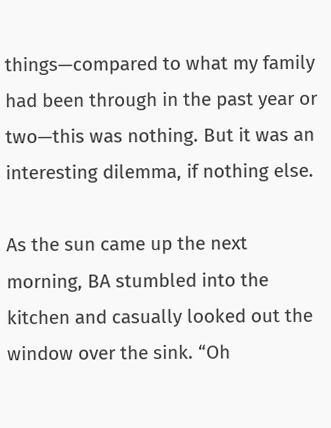things—compared to what my family had been through in the past year or two—this was nothing. But it was an interesting dilemma, if nothing else.

As the sun came up the next morning, BA stumbled into the kitchen and casually looked out the window over the sink. “Oh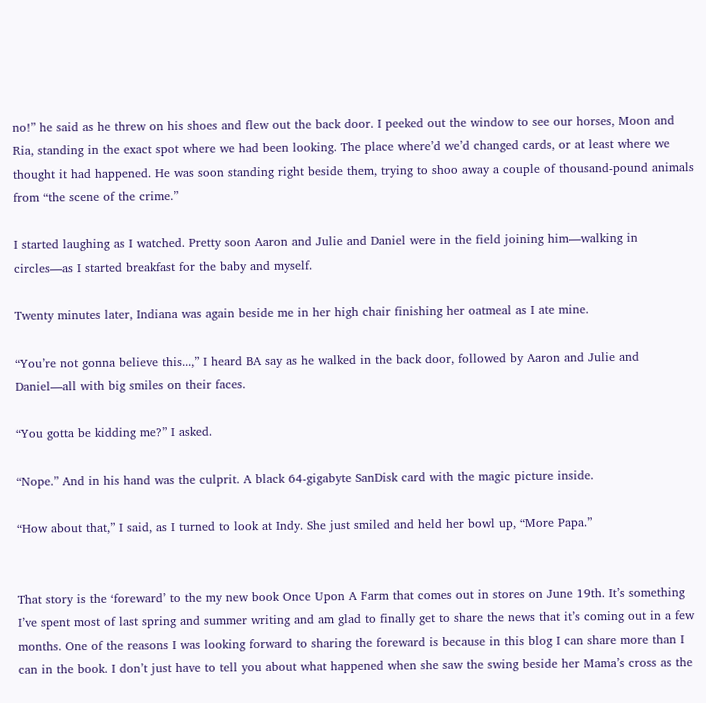no!” he said as he threw on his shoes and flew out the back door. I peeked out the window to see our horses, Moon and Ria, standing in the exact spot where we had been looking. The place where’d we’d changed cards, or at least where we thought it had happened. He was soon standing right beside them, trying to shoo away a couple of thousand-pound animals from “the scene of the crime.”

I started laughing as I watched. Pretty soon Aaron and Julie and Daniel were in the field joining him—walking in circles—as I started breakfast for the baby and myself.

Twenty minutes later, Indiana was again beside me in her high chair finishing her oatmeal as I ate mine.

“You’re not gonna believe this...,” I heard BA say as he walked in the back door, followed by Aaron and Julie and Daniel—all with big smiles on their faces.

“You gotta be kidding me?” I asked.

“Nope.” And in his hand was the culprit. A black 64-gigabyte SanDisk card with the magic picture inside.

“How about that,” I said, as I turned to look at Indy. She just smiled and held her bowl up, “More Papa.”


That story is the ‘foreward’ to the my new book Once Upon A Farm that comes out in stores on June 19th. It’s something I’ve spent most of last spring and summer writing and am glad to finally get to share the news that it’s coming out in a few months. One of the reasons I was looking forward to sharing the foreward is because in this blog I can share more than I can in the book. I don’t just have to tell you about what happened when she saw the swing beside her Mama’s cross as the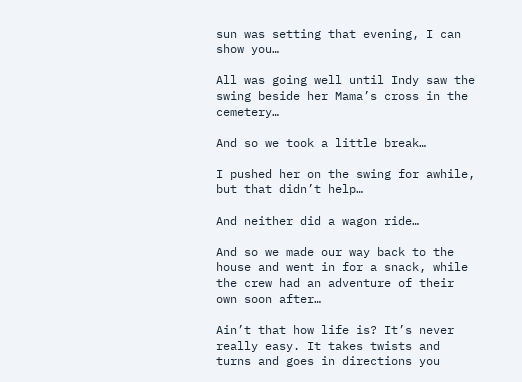sun was setting that evening, I can show you…

All was going well until Indy saw the swing beside her Mama’s cross in the cemetery…

And so we took a little break…

I pushed her on the swing for awhile, but that didn’t help…

And neither did a wagon ride…

And so we made our way back to the house and went in for a snack, while the crew had an adventure of their own soon after…

Ain’t that how life is? It’s never really easy. It takes twists and turns and goes in directions you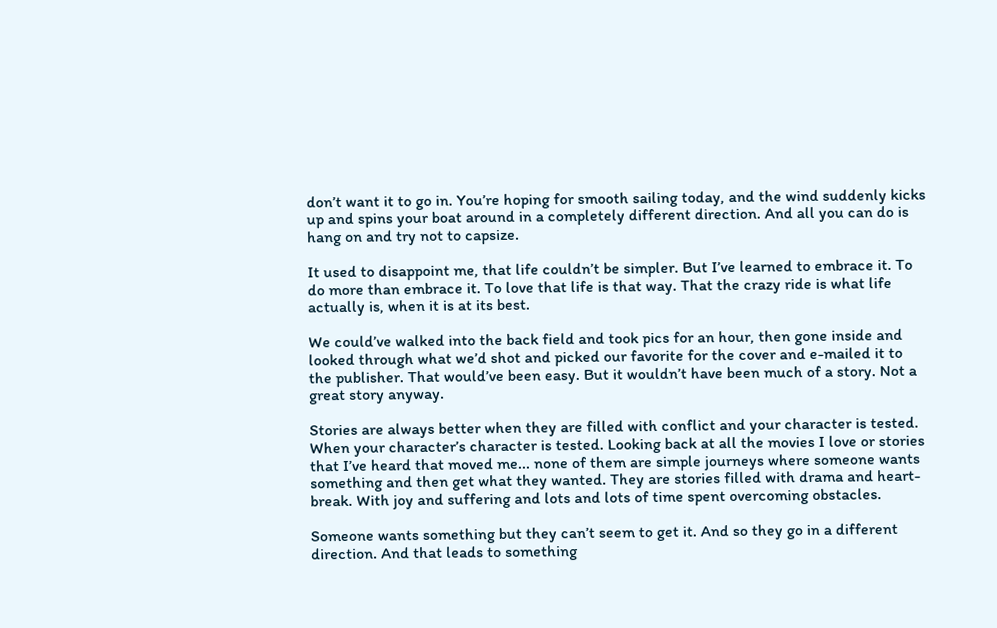don’t want it to go in. You’re hoping for smooth sailing today, and the wind suddenly kicks up and spins your boat around in a completely different direction. And all you can do is hang on and try not to capsize.

It used to disappoint me, that life couldn’t be simpler. But I’ve learned to embrace it. To do more than embrace it. To love that life is that way. That the crazy ride is what life actually is, when it is at its best.

We could’ve walked into the back field and took pics for an hour, then gone inside and looked through what we’d shot and picked our favorite for the cover and e-mailed it to the publisher. That would’ve been easy. But it wouldn’t have been much of a story. Not a great story anyway.

Stories are always better when they are filled with conflict and your character is tested. When your character’s character is tested. Looking back at all the movies I love or stories that I’ve heard that moved me... none of them are simple journeys where someone wants something and then get what they wanted. They are stories filled with drama and heart- break. With joy and suffering and lots and lots of time spent overcoming obstacles.

Someone wants something but they can’t seem to get it. And so they go in a different direction. And that leads to something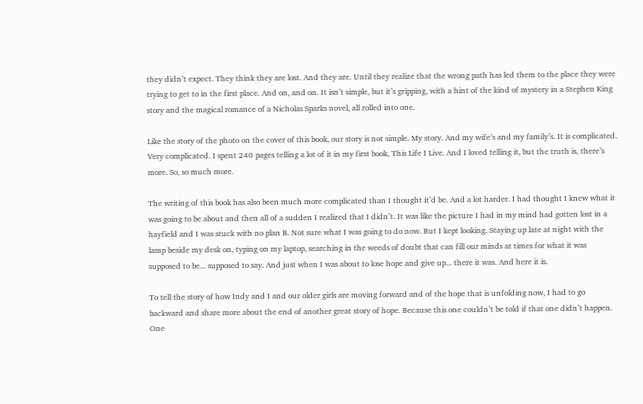they didn’t expect. They think they are lost. And they are. Until they realize that the wrong path has led them to the place they were trying to get to in the first place. And on, and on. It isn’t simple, but it’s gripping, with a hint of the kind of mystery in a Stephen King story and the magical romance of a Nicholas Sparks novel, all rolled into one.

Like the story of the photo on the cover of this book, our story is not simple. My story. And my wife’s and my family’s. It is complicated. Very complicated. I spent 240 pages telling a lot of it in my first book, This Life I Live. And I loved telling it, but the truth is, there’s more. So, so much more.

The writing of this book has also been much more complicated than I thought it’d be. And a lot harder. I had thought I knew what it was going to be about and then all of a sudden I realized that I didn’t. It was like the picture I had in my mind had gotten lost in a hayfield and I was stuck with no plan B. Not sure what I was going to do now. But I kept looking. Staying up late at night with the lamp beside my desk on, typing on my laptop, searching in the weeds of doubt that can fill our minds at times for what it was supposed to be... supposed to say. And just when I was about to lose hope and give up... there it was. And here it is.

To tell the story of how Indy and I and our older girls are moving forward and of the hope that is unfolding now, I had to go backward and share more about the end of another great story of hope. Because this one couldn’t be told if that one didn’t happen. One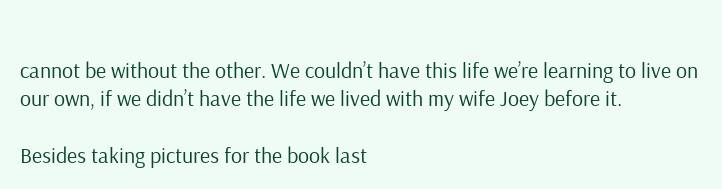cannot be without the other. We couldn’t have this life we’re learning to live on our own, if we didn’t have the life we lived with my wife Joey before it.

Besides taking pictures for the book last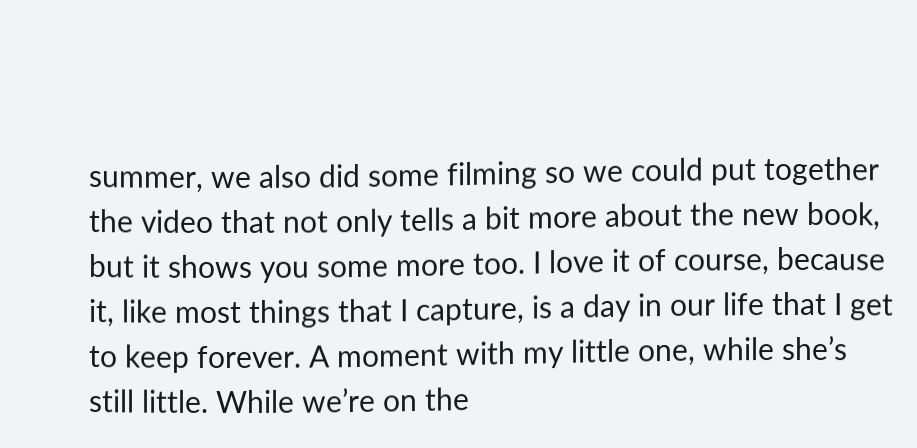summer, we also did some filming so we could put together the video that not only tells a bit more about the new book, but it shows you some more too. I love it of course, because it, like most things that I capture, is a day in our life that I get to keep forever. A moment with my little one, while she’s still little. While we’re on the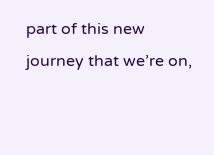part of this new journey that we’re on,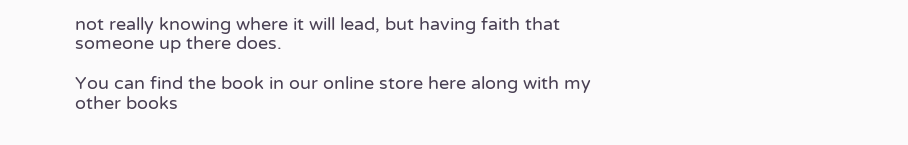not really knowing where it will lead, but having faith that someone up there does.

You can find the book in our online store here along with my other books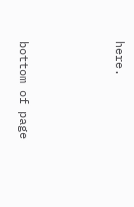here.



bottom of page